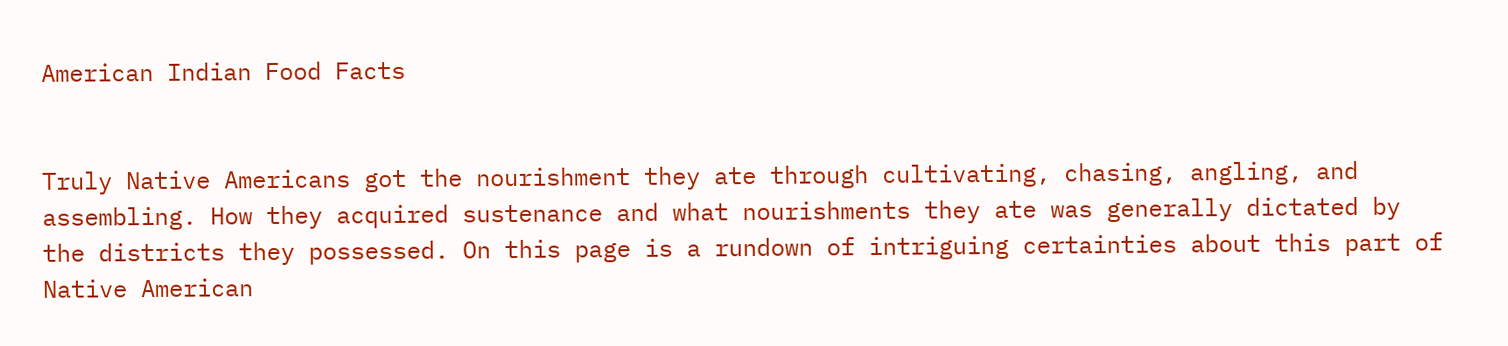American Indian Food Facts


Truly Native Americans got the nourishment they ate through cultivating, chasing, angling, and assembling. How they acquired sustenance and what nourishments they ate was generally dictated by the districts they possessed. On this page is a rundown of intriguing certainties about this part of Native American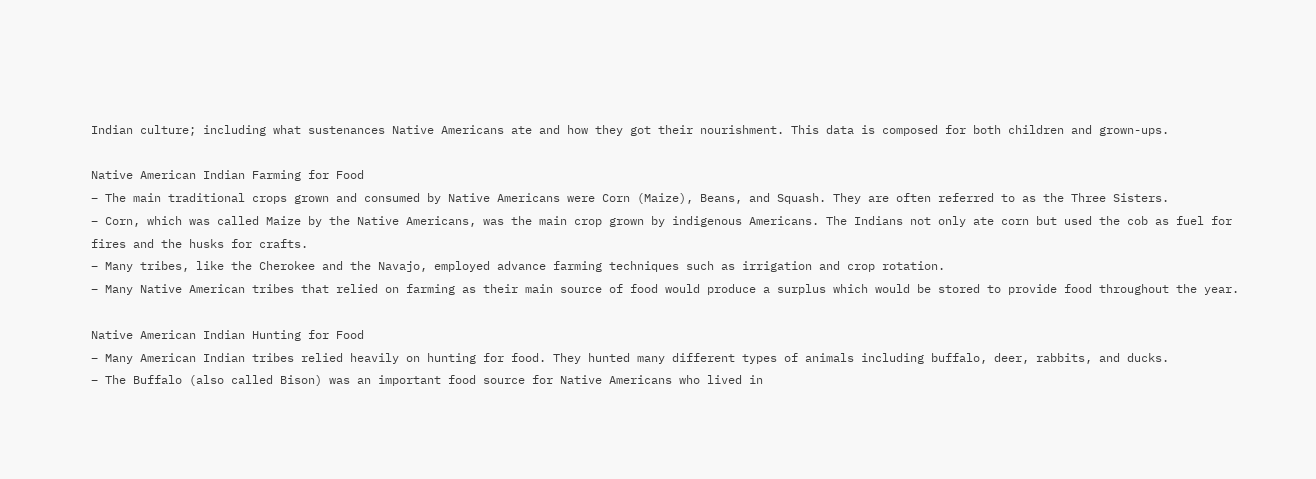Indian culture; including what sustenances Native Americans ate and how they got their nourishment. This data is composed for both children and grown-ups.

Native American Indian Farming for Food
– The main traditional crops grown and consumed by Native Americans were Corn (Maize), Beans, and Squash. They are often referred to as the Three Sisters.
– Corn, which was called Maize by the Native Americans, was the main crop grown by indigenous Americans. The Indians not only ate corn but used the cob as fuel for fires and the husks for crafts.
– Many tribes, like the Cherokee and the Navajo, employed advance farming techniques such as irrigation and crop rotation.
– Many Native American tribes that relied on farming as their main source of food would produce a surplus which would be stored to provide food throughout the year.

Native American Indian Hunting for Food
– Many American Indian tribes relied heavily on hunting for food. They hunted many different types of animals including buffalo, deer, rabbits, and ducks.
– The Buffalo (also called Bison) was an important food source for Native Americans who lived in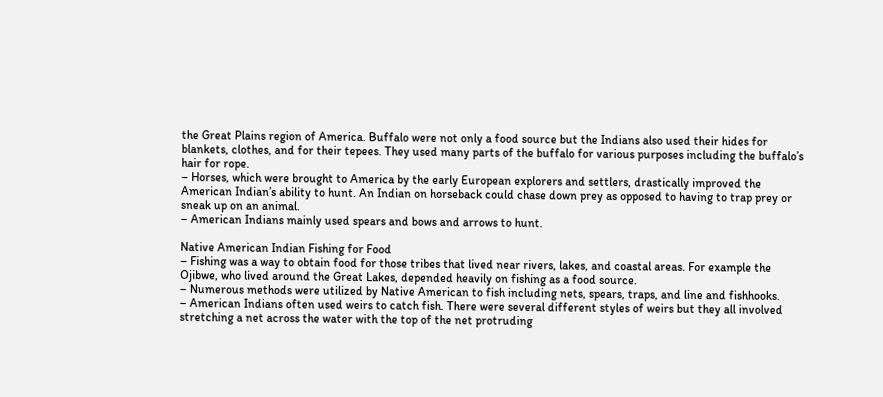the Great Plains region of America. Buffalo were not only a food source but the Indians also used their hides for blankets, clothes, and for their tepees. They used many parts of the buffalo for various purposes including the buffalo’s hair for rope.
– Horses, which were brought to America by the early European explorers and settlers, drastically improved the American Indian’s ability to hunt. An Indian on horseback could chase down prey as opposed to having to trap prey or sneak up on an animal.
– American Indians mainly used spears and bows and arrows to hunt.

Native American Indian Fishing for Food
– Fishing was a way to obtain food for those tribes that lived near rivers, lakes, and coastal areas. For example the Ojibwe, who lived around the Great Lakes, depended heavily on fishing as a food source.
– Numerous methods were utilized by Native American to fish including nets, spears, traps, and line and fishhooks.
– American Indians often used weirs to catch fish. There were several different styles of weirs but they all involved stretching a net across the water with the top of the net protruding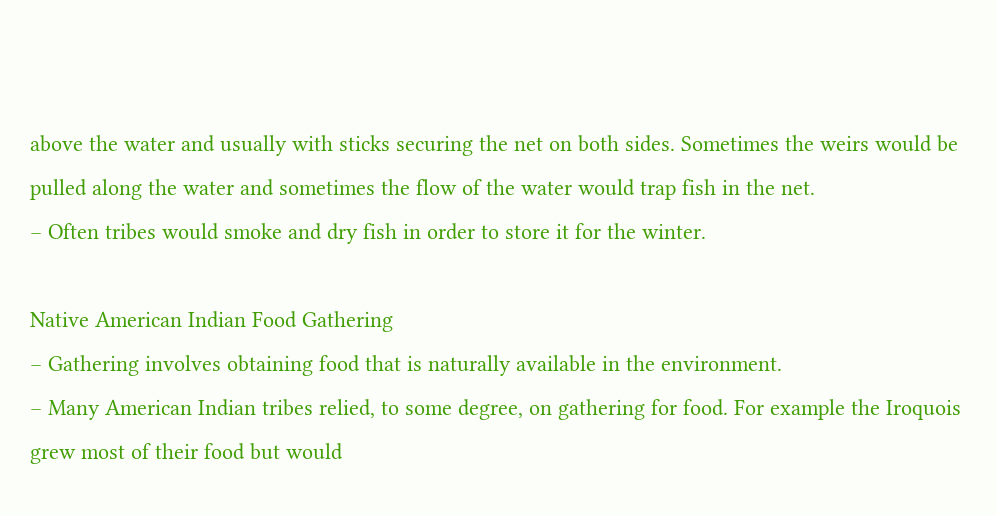above the water and usually with sticks securing the net on both sides. Sometimes the weirs would be pulled along the water and sometimes the flow of the water would trap fish in the net.
– Often tribes would smoke and dry fish in order to store it for the winter.

Native American Indian Food Gathering
– Gathering involves obtaining food that is naturally available in the environment.
– Many American Indian tribes relied, to some degree, on gathering for food. For example the Iroquois grew most of their food but would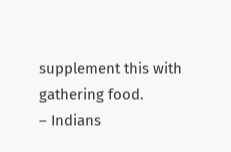supplement this with gathering food.
– Indians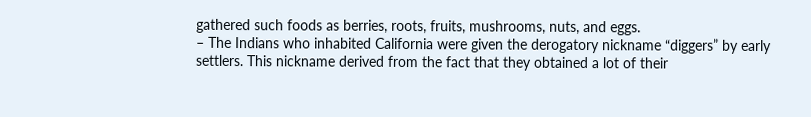gathered such foods as berries, roots, fruits, mushrooms, nuts, and eggs.
– The Indians who inhabited California were given the derogatory nickname “diggers” by early settlers. This nickname derived from the fact that they obtained a lot of their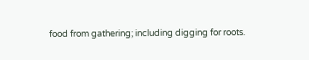food from gathering; including digging for roots.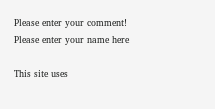Please enter your comment!
Please enter your name here

This site uses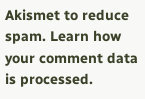Akismet to reduce spam. Learn how your comment data is processed.